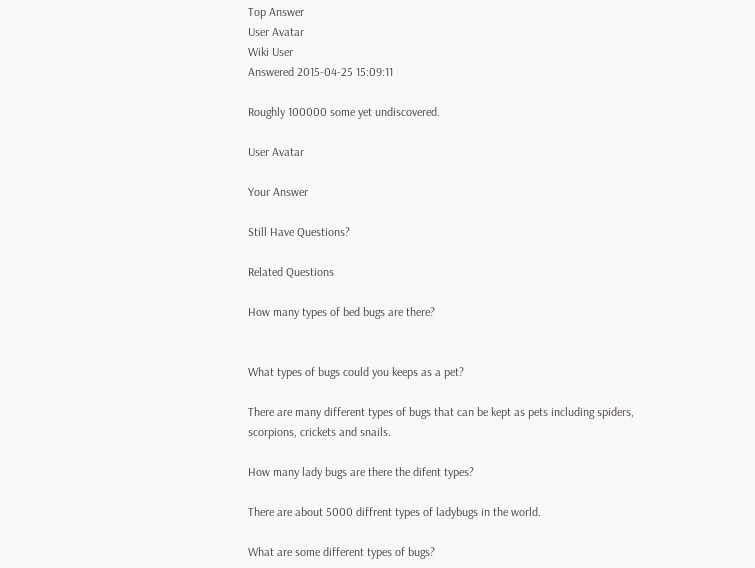Top Answer
User Avatar
Wiki User
Answered 2015-04-25 15:09:11

Roughly 100000 some yet undiscovered.

User Avatar

Your Answer

Still Have Questions?

Related Questions

How many types of bed bugs are there?


What types of bugs could you keeps as a pet?

There are many different types of bugs that can be kept as pets including spiders, scorpions, crickets and snails.

How many lady bugs are there the difent types?

There are about 5000 diffrent types of ladybugs in the world.

What are some different types of bugs?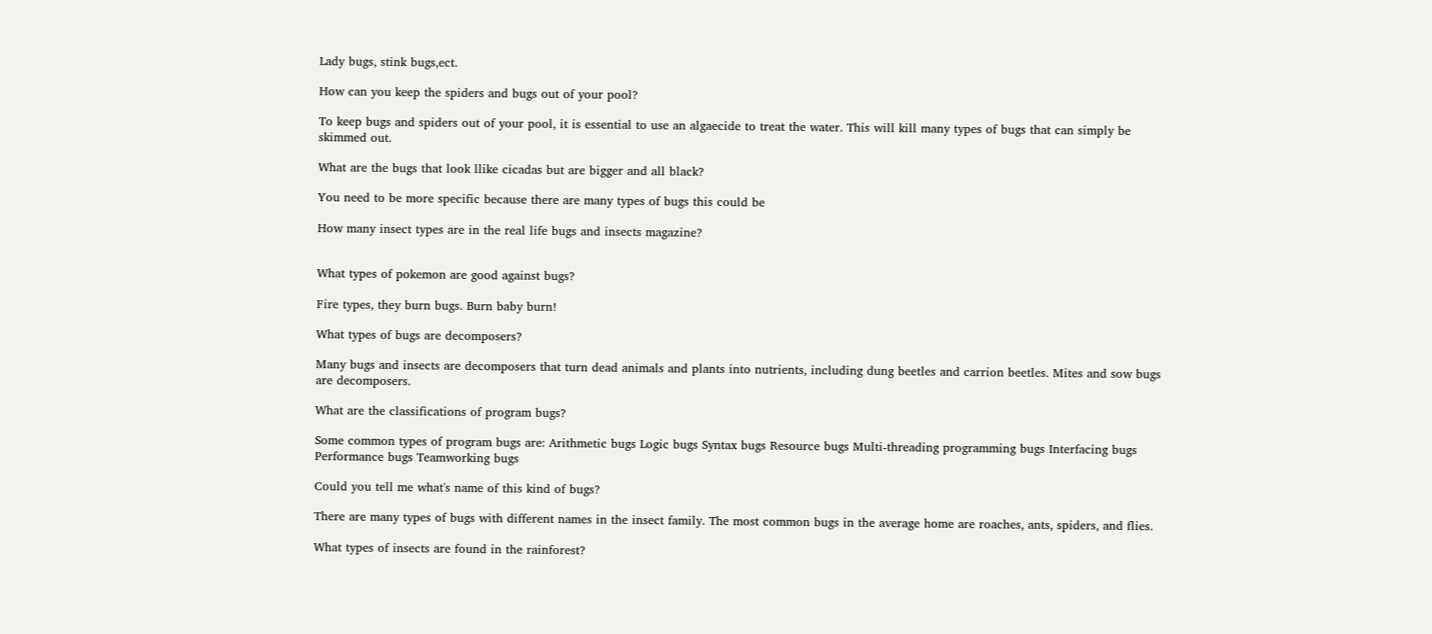Lady bugs, stink bugs,ect.

How can you keep the spiders and bugs out of your pool?

To keep bugs and spiders out of your pool, it is essential to use an algaecide to treat the water. This will kill many types of bugs that can simply be skimmed out.

What are the bugs that look llike cicadas but are bigger and all black?

You need to be more specific because there are many types of bugs this could be

How many insect types are in the real life bugs and insects magazine?


What types of pokemon are good against bugs?

Fire types, they burn bugs. Burn baby burn!

What types of bugs are decomposers?

Many bugs and insects are decomposers that turn dead animals and plants into nutrients, including dung beetles and carrion beetles. Mites and sow bugs are decomposers.

What are the classifications of program bugs?

Some common types of program bugs are: Arithmetic bugs Logic bugs Syntax bugs Resource bugs Multi-threading programming bugs Interfacing bugs Performance bugs Teamworking bugs

Could you tell me what's name of this kind of bugs?

There are many types of bugs with different names in the insect family. The most common bugs in the average home are roaches, ants, spiders, and flies.

What types of insects are found in the rainforest?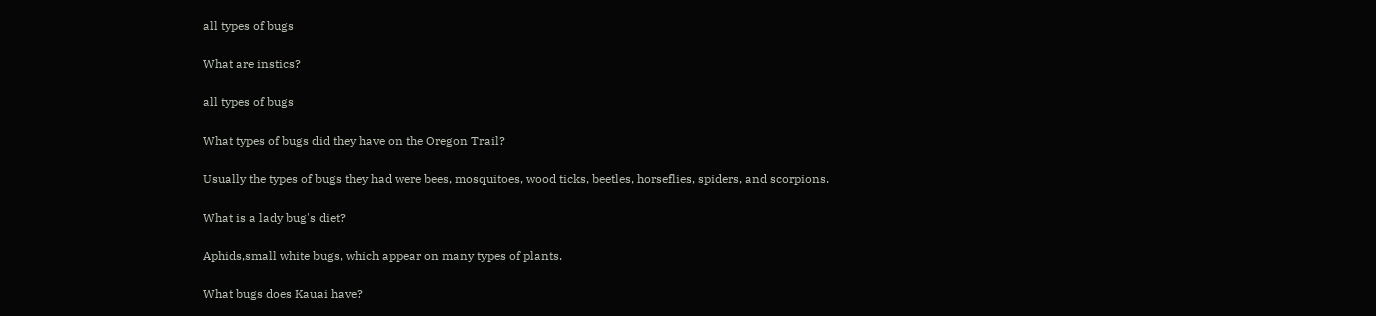all types of bugs

What are instics?

all types of bugs

What types of bugs did they have on the Oregon Trail?

Usually the types of bugs they had were bees, mosquitoes, wood ticks, beetles, horseflies, spiders, and scorpions.

What is a lady bug's diet?

Aphids,small white bugs, which appear on many types of plants.

What bugs does Kauai have?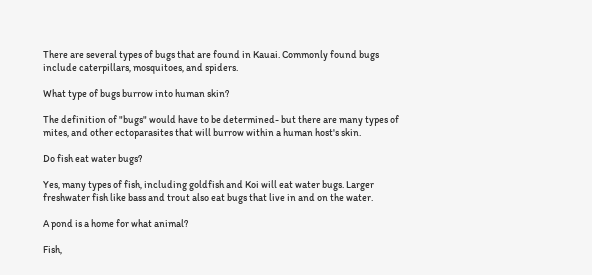There are several types of bugs that are found in Kauai. Commonly found bugs include caterpillars, mosquitoes, and spiders.

What type of bugs burrow into human skin?

The definition of "bugs" would have to be determined- but there are many types of mites, and other ectoparasites that will burrow within a human host's skin.

Do fish eat water bugs?

Yes, many types of fish, including goldfish and Koi will eat water bugs. Larger freshwater fish like bass and trout also eat bugs that live in and on the water.

A pond is a home for what animal?

Fish,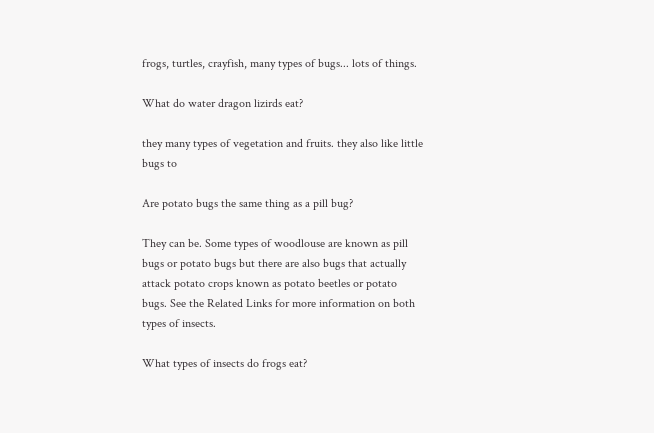frogs, turtles, crayfish, many types of bugs... lots of things.

What do water dragon lizirds eat?

they many types of vegetation and fruits. they also like little bugs to

Are potato bugs the same thing as a pill bug?

They can be. Some types of woodlouse are known as pill bugs or potato bugs but there are also bugs that actually attack potato crops known as potato beetles or potato bugs. See the Related Links for more information on both types of insects.

What types of insects do frogs eat?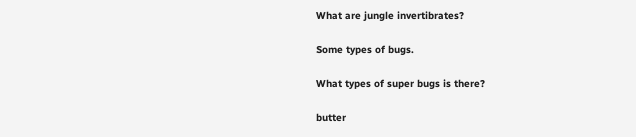What are jungle invertibrates?

Some types of bugs.

What types of super bugs is there?

butter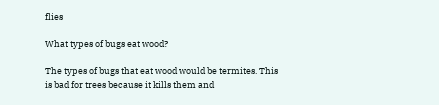flies

What types of bugs eat wood?

The types of bugs that eat wood would be termites. This is bad for trees because it kills them and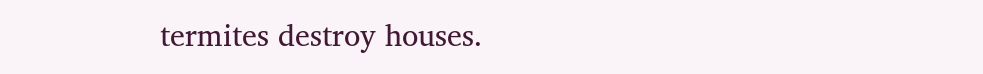termites destroy houses.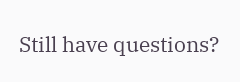Still have questions?